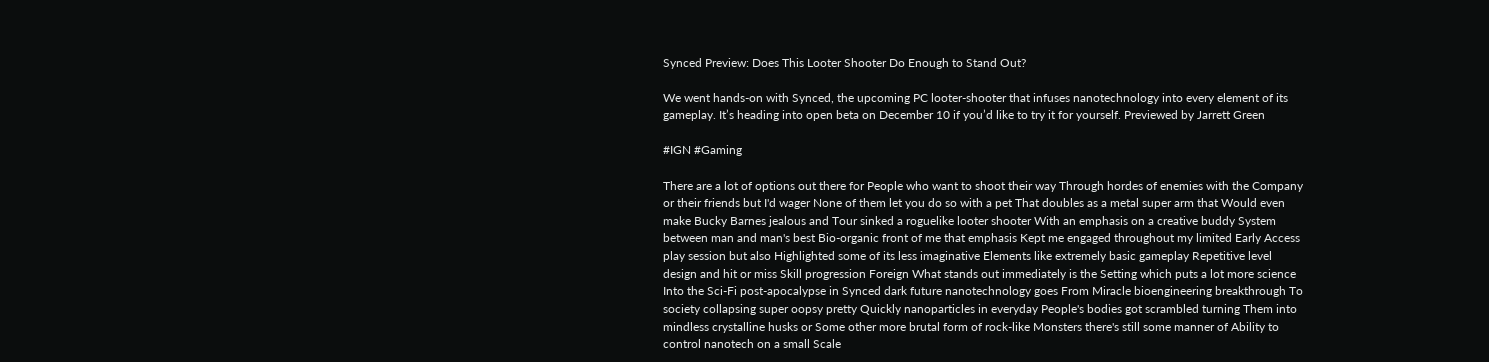Synced Preview: Does This Looter Shooter Do Enough to Stand Out?

We went hands-on with Synced, the upcoming PC looter-shooter that infuses nanotechnology into every element of its gameplay. It’s heading into open beta on December 10 if you’d like to try it for yourself. Previewed by Jarrett Green

#IGN #Gaming

There are a lot of options out there for People who want to shoot their way Through hordes of enemies with the Company or their friends but I'd wager None of them let you do so with a pet That doubles as a metal super arm that Would even make Bucky Barnes jealous and Tour sinked a roguelike looter shooter With an emphasis on a creative buddy System between man and man's best Bio-organic front of me that emphasis Kept me engaged throughout my limited Early Access play session but also Highlighted some of its less imaginative Elements like extremely basic gameplay Repetitive level design and hit or miss Skill progression Foreign What stands out immediately is the Setting which puts a lot more science Into the Sci-Fi post-apocalypse in Synced dark future nanotechnology goes From Miracle bioengineering breakthrough To society collapsing super oopsy pretty Quickly nanoparticles in everyday People's bodies got scrambled turning Them into mindless crystalline husks or Some other more brutal form of rock-like Monsters there's still some manner of Ability to control nanotech on a small Scale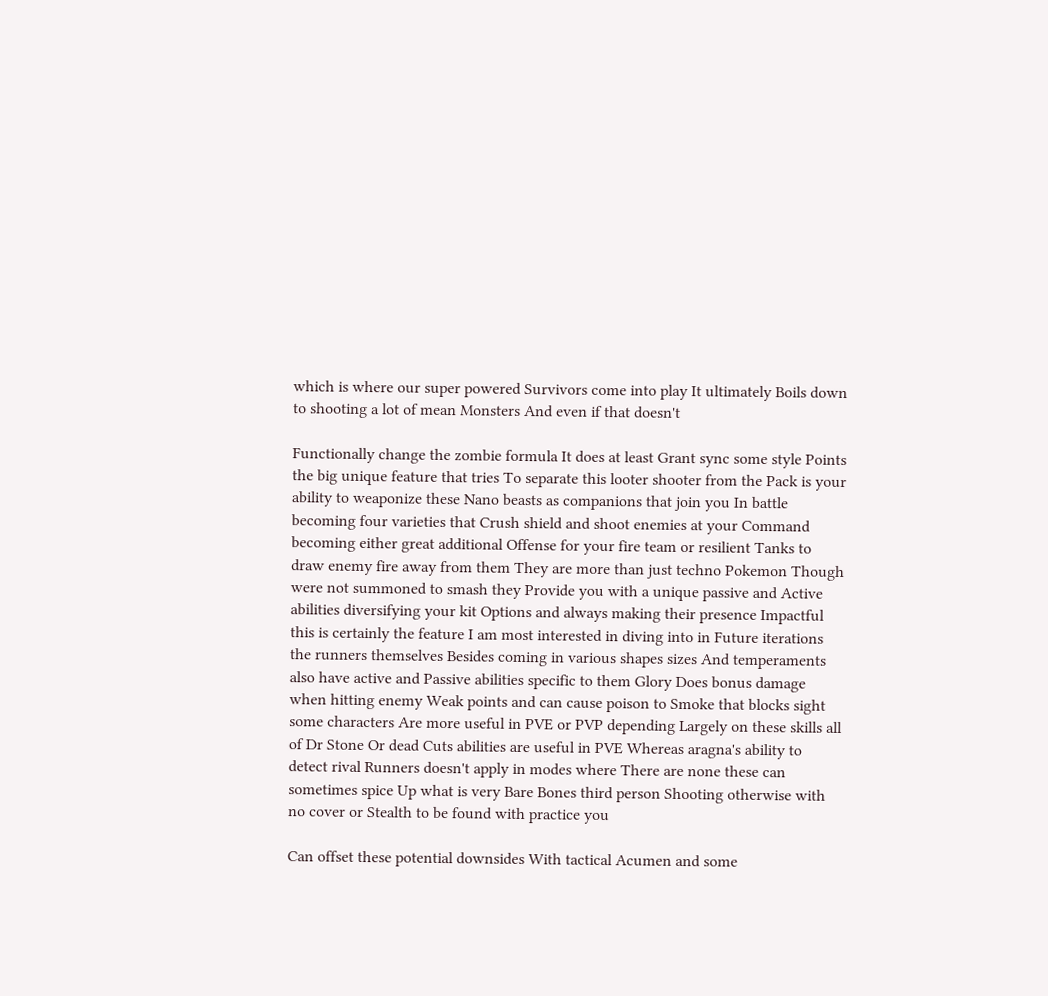which is where our super powered Survivors come into play It ultimately Boils down to shooting a lot of mean Monsters And even if that doesn't

Functionally change the zombie formula It does at least Grant sync some style Points the big unique feature that tries To separate this looter shooter from the Pack is your ability to weaponize these Nano beasts as companions that join you In battle becoming four varieties that Crush shield and shoot enemies at your Command becoming either great additional Offense for your fire team or resilient Tanks to draw enemy fire away from them They are more than just techno Pokemon Though were not summoned to smash they Provide you with a unique passive and Active abilities diversifying your kit Options and always making their presence Impactful this is certainly the feature I am most interested in diving into in Future iterations the runners themselves Besides coming in various shapes sizes And temperaments also have active and Passive abilities specific to them Glory Does bonus damage when hitting enemy Weak points and can cause poison to Smoke that blocks sight some characters Are more useful in PVE or PVP depending Largely on these skills all of Dr Stone Or dead Cuts abilities are useful in PVE Whereas aragna's ability to detect rival Runners doesn't apply in modes where There are none these can sometimes spice Up what is very Bare Bones third person Shooting otherwise with no cover or Stealth to be found with practice you

Can offset these potential downsides With tactical Acumen and some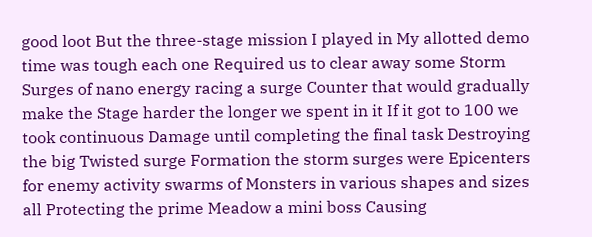good loot But the three-stage mission I played in My allotted demo time was tough each one Required us to clear away some Storm Surges of nano energy racing a surge Counter that would gradually make the Stage harder the longer we spent in it If it got to 100 we took continuous Damage until completing the final task Destroying the big Twisted surge Formation the storm surges were Epicenters for enemy activity swarms of Monsters in various shapes and sizes all Protecting the prime Meadow a mini boss Causing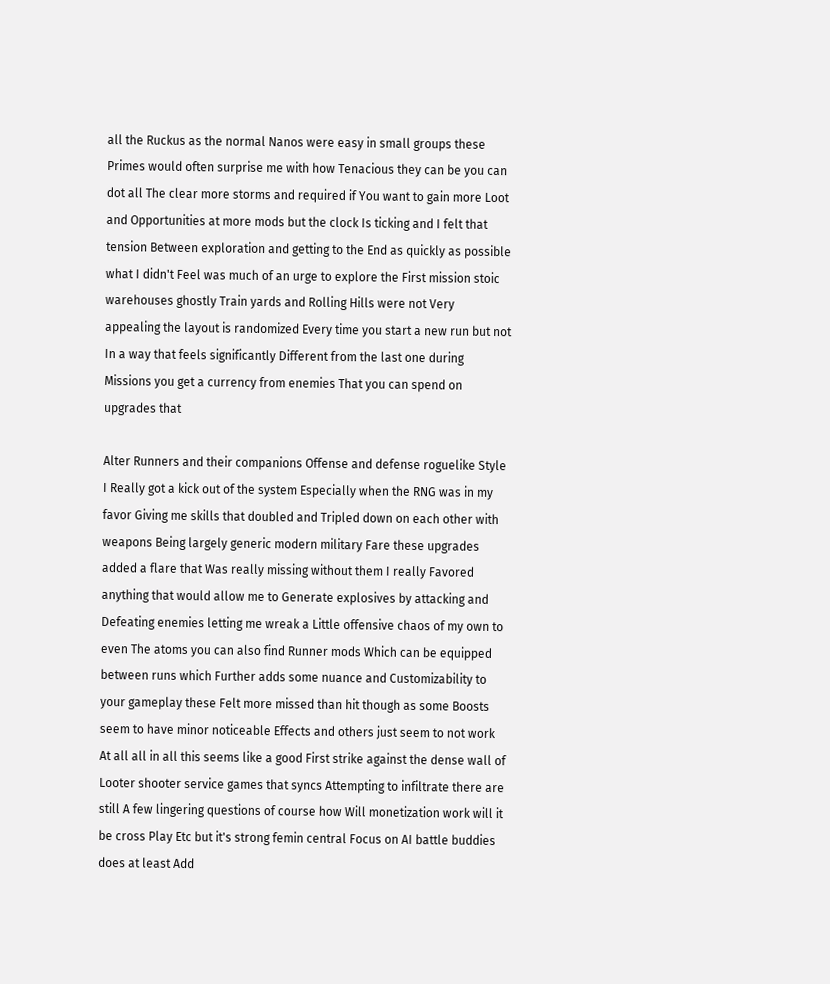all the Ruckus as the normal Nanos were easy in small groups these Primes would often surprise me with how Tenacious they can be you can dot all The clear more storms and required if You want to gain more Loot and Opportunities at more mods but the clock Is ticking and I felt that tension Between exploration and getting to the End as quickly as possible what I didn't Feel was much of an urge to explore the First mission stoic warehouses ghostly Train yards and Rolling Hills were not Very appealing the layout is randomized Every time you start a new run but not In a way that feels significantly Different from the last one during Missions you get a currency from enemies That you can spend on upgrades that

Alter Runners and their companions Offense and defense roguelike Style I Really got a kick out of the system Especially when the RNG was in my favor Giving me skills that doubled and Tripled down on each other with weapons Being largely generic modern military Fare these upgrades added a flare that Was really missing without them I really Favored anything that would allow me to Generate explosives by attacking and Defeating enemies letting me wreak a Little offensive chaos of my own to even The atoms you can also find Runner mods Which can be equipped between runs which Further adds some nuance and Customizability to your gameplay these Felt more missed than hit though as some Boosts seem to have minor noticeable Effects and others just seem to not work At all all in all this seems like a good First strike against the dense wall of Looter shooter service games that syncs Attempting to infiltrate there are still A few lingering questions of course how Will monetization work will it be cross Play Etc but it's strong femin central Focus on AI battle buddies does at least Add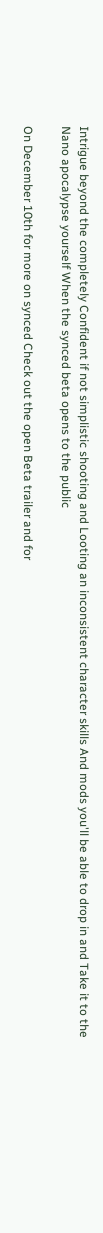Intrigue beyond the completely Confident if not simplistic shooting and Looting an inconsistent character skills And mods you'll be able to drop in and Take it to the Nano apocalypse yourself When the synced beta opens to the public

On December 10th for more on synced Check out the open Beta trailer and for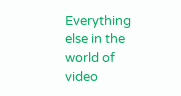Everything else in the world of video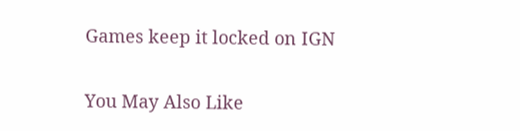Games keep it locked on IGN

You May Also Like